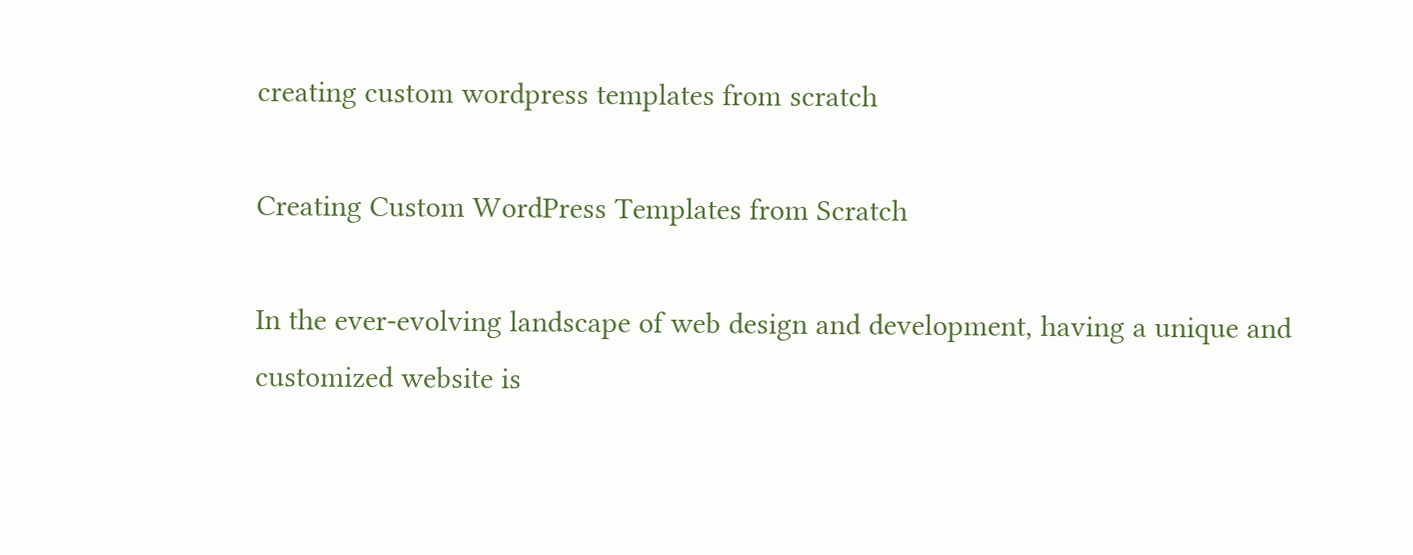creating custom wordpress templates from scratch

Creating Custom WordPress Templates from Scratch

In the ever-evolving landscape of web design and development, having a unique and customized website is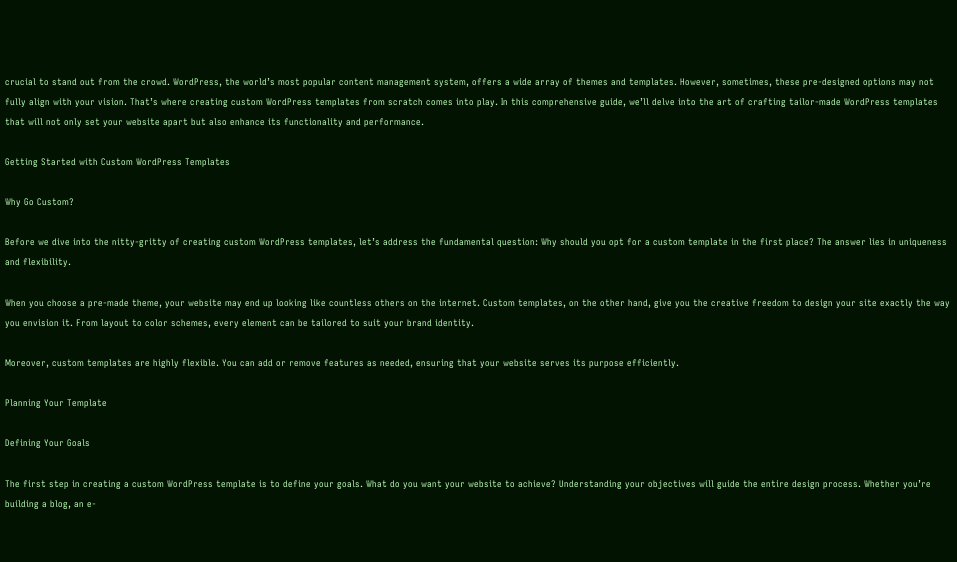crucial to stand out from the crowd. WordPress, the world’s most popular content management system, offers a wide array of themes and templates. However, sometimes, these pre-designed options may not fully align with your vision. That’s where creating custom WordPress templates from scratch comes into play. In this comprehensive guide, we’ll delve into the art of crafting tailor-made WordPress templates that will not only set your website apart but also enhance its functionality and performance.

Getting Started with Custom WordPress Templates

Why Go Custom?

Before we dive into the nitty-gritty of creating custom WordPress templates, let’s address the fundamental question: Why should you opt for a custom template in the first place? The answer lies in uniqueness and flexibility.

When you choose a pre-made theme, your website may end up looking like countless others on the internet. Custom templates, on the other hand, give you the creative freedom to design your site exactly the way you envision it. From layout to color schemes, every element can be tailored to suit your brand identity.

Moreover, custom templates are highly flexible. You can add or remove features as needed, ensuring that your website serves its purpose efficiently.

Planning Your Template

Defining Your Goals

The first step in creating a custom WordPress template is to define your goals. What do you want your website to achieve? Understanding your objectives will guide the entire design process. Whether you’re building a blog, an e-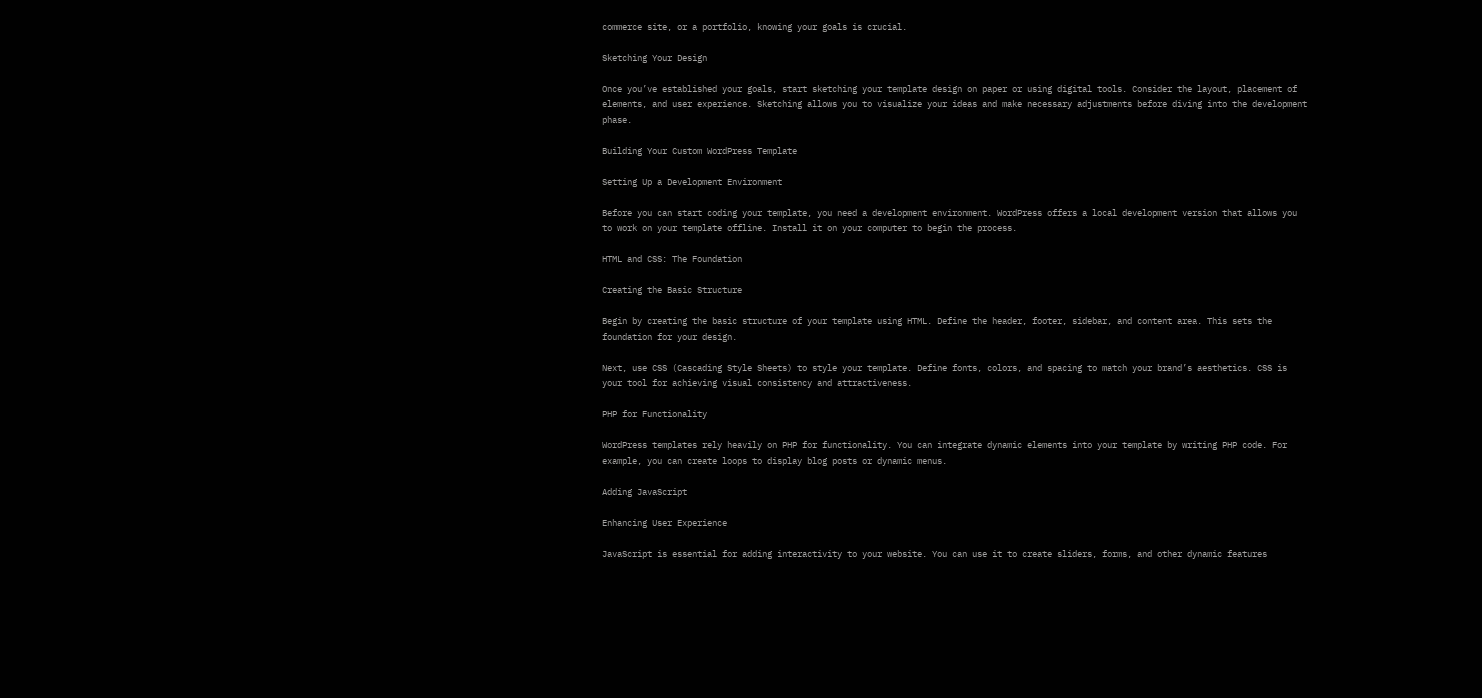commerce site, or a portfolio, knowing your goals is crucial.

Sketching Your Design

Once you’ve established your goals, start sketching your template design on paper or using digital tools. Consider the layout, placement of elements, and user experience. Sketching allows you to visualize your ideas and make necessary adjustments before diving into the development phase.

Building Your Custom WordPress Template

Setting Up a Development Environment

Before you can start coding your template, you need a development environment. WordPress offers a local development version that allows you to work on your template offline. Install it on your computer to begin the process.

HTML and CSS: The Foundation

Creating the Basic Structure

Begin by creating the basic structure of your template using HTML. Define the header, footer, sidebar, and content area. This sets the foundation for your design.

Next, use CSS (Cascading Style Sheets) to style your template. Define fonts, colors, and spacing to match your brand’s aesthetics. CSS is your tool for achieving visual consistency and attractiveness.

PHP for Functionality

WordPress templates rely heavily on PHP for functionality. You can integrate dynamic elements into your template by writing PHP code. For example, you can create loops to display blog posts or dynamic menus.

Adding JavaScript

Enhancing User Experience

JavaScript is essential for adding interactivity to your website. You can use it to create sliders, forms, and other dynamic features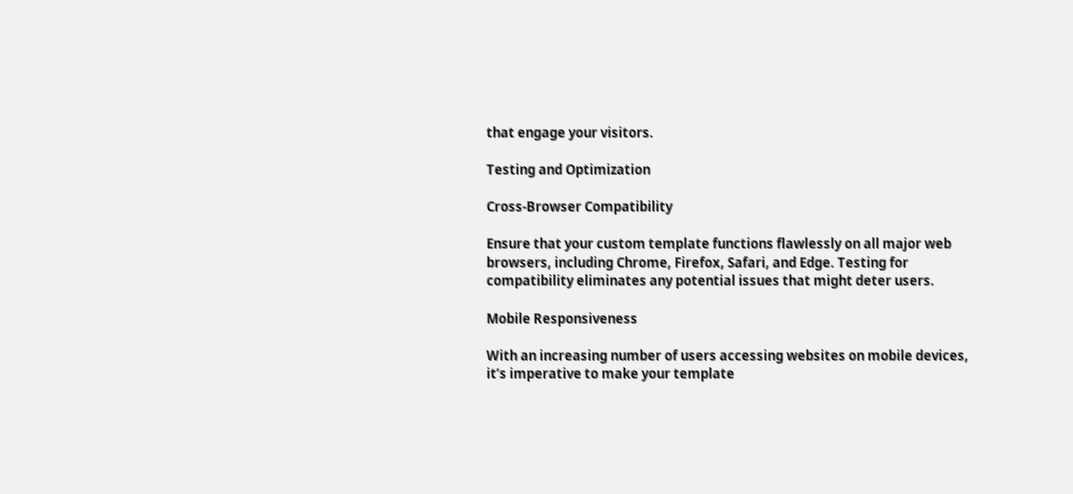that engage your visitors.

Testing and Optimization

Cross-Browser Compatibility

Ensure that your custom template functions flawlessly on all major web browsers, including Chrome, Firefox, Safari, and Edge. Testing for compatibility eliminates any potential issues that might deter users.

Mobile Responsiveness

With an increasing number of users accessing websites on mobile devices, it’s imperative to make your template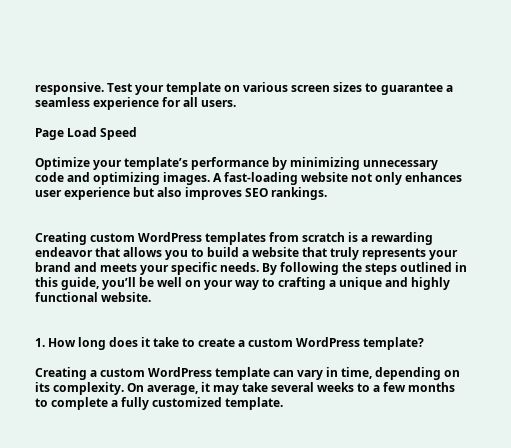responsive. Test your template on various screen sizes to guarantee a seamless experience for all users.

Page Load Speed

Optimize your template’s performance by minimizing unnecessary code and optimizing images. A fast-loading website not only enhances user experience but also improves SEO rankings.


Creating custom WordPress templates from scratch is a rewarding endeavor that allows you to build a website that truly represents your brand and meets your specific needs. By following the steps outlined in this guide, you’ll be well on your way to crafting a unique and highly functional website.


1. How long does it take to create a custom WordPress template?

Creating a custom WordPress template can vary in time, depending on its complexity. On average, it may take several weeks to a few months to complete a fully customized template.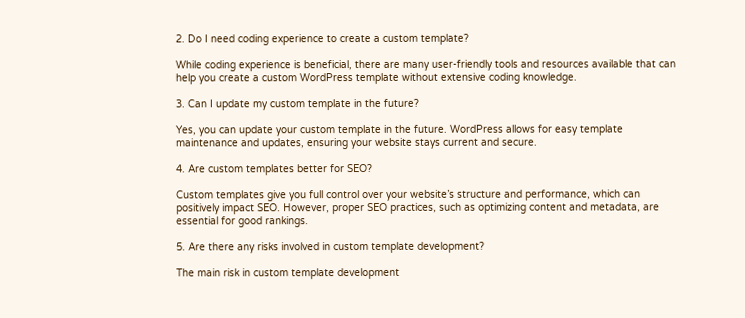2. Do I need coding experience to create a custom template?

While coding experience is beneficial, there are many user-friendly tools and resources available that can help you create a custom WordPress template without extensive coding knowledge.

3. Can I update my custom template in the future?

Yes, you can update your custom template in the future. WordPress allows for easy template maintenance and updates, ensuring your website stays current and secure.

4. Are custom templates better for SEO?

Custom templates give you full control over your website’s structure and performance, which can positively impact SEO. However, proper SEO practices, such as optimizing content and metadata, are essential for good rankings.

5. Are there any risks involved in custom template development?

The main risk in custom template development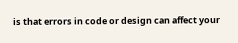is that errors in code or design can affect your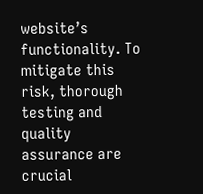website’s functionality. To mitigate this risk, thorough testing and quality assurance are crucial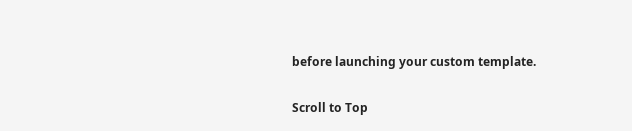before launching your custom template.

Scroll to Top